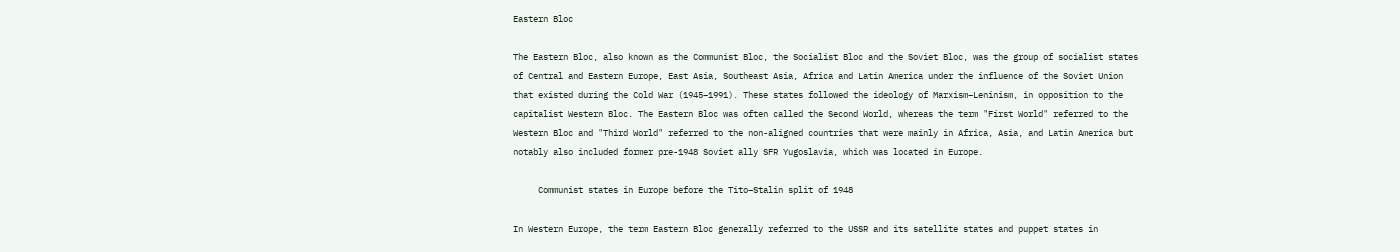Eastern Bloc

The Eastern Bloc, also known as the Communist Bloc, the Socialist Bloc and the Soviet Bloc, was the group of socialist states of Central and Eastern Europe, East Asia, Southeast Asia, Africa and Latin America under the influence of the Soviet Union that existed during the Cold War (1945–1991). These states followed the ideology of Marxism–Leninism, in opposition to the capitalist Western Bloc. The Eastern Bloc was often called the Second World, whereas the term "First World" referred to the Western Bloc and "Third World" referred to the non-aligned countries that were mainly in Africa, Asia, and Latin America but notably also included former pre-1948 Soviet ally SFR Yugoslavia, which was located in Europe.

     Communist states in Europe before the Tito–Stalin split of 1948

In Western Europe, the term Eastern Bloc generally referred to the USSR and its satellite states and puppet states in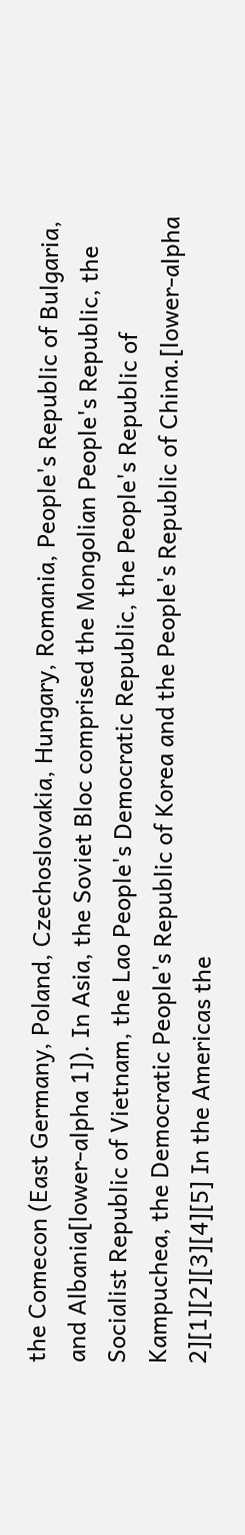the Comecon (East Germany, Poland, Czechoslovakia, Hungary, Romania, People's Republic of Bulgaria, and Albania[lower-alpha 1]). In Asia, the Soviet Bloc comprised the Mongolian People's Republic, the Socialist Republic of Vietnam, the Lao People's Democratic Republic, the People's Republic of Kampuchea, the Democratic People's Republic of Korea and the People's Republic of China.[lower-alpha 2][1][2][3][4][5] In the Americas the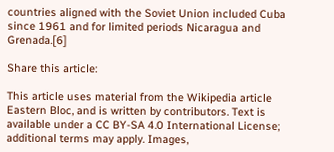countries aligned with the Soviet Union included Cuba since 1961 and for limited periods Nicaragua and Grenada.[6]

Share this article:

This article uses material from the Wikipedia article Eastern Bloc, and is written by contributors. Text is available under a CC BY-SA 4.0 International License; additional terms may apply. Images,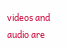videos and audio are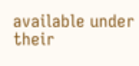available under their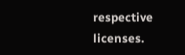respective licenses.